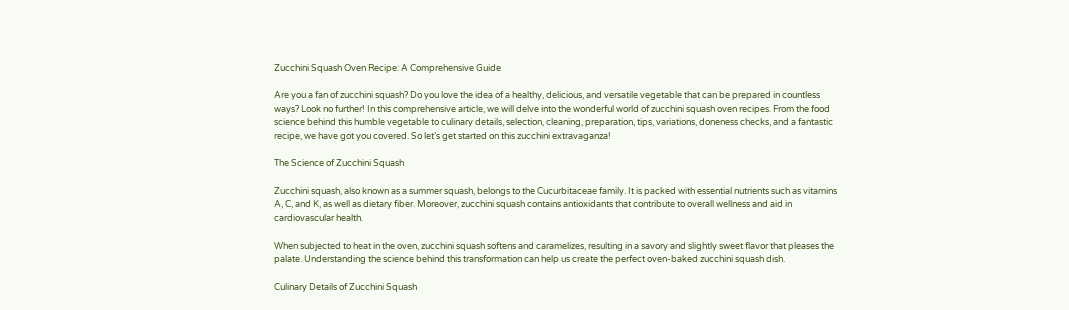Zucchini Squash Oven Recipe: A Comprehensive Guide

Are you a fan of zucchini squash? Do you love the idea of a healthy, delicious, and versatile vegetable that can be prepared in countless ways? Look no further! In this comprehensive article, we will delve into the wonderful world of zucchini squash oven recipes. From the food science behind this humble vegetable to culinary details, selection, cleaning, preparation, tips, variations, doneness checks, and a fantastic recipe, we have got you covered. So let’s get started on this zucchini extravaganza!

The Science of Zucchini Squash

Zucchini squash, also known as a summer squash, belongs to the Cucurbitaceae family. It is packed with essential nutrients such as vitamins A, C, and K, as well as dietary fiber. Moreover, zucchini squash contains antioxidants that contribute to overall wellness and aid in cardiovascular health.

When subjected to heat in the oven, zucchini squash softens and caramelizes, resulting in a savory and slightly sweet flavor that pleases the palate. Understanding the science behind this transformation can help us create the perfect oven-baked zucchini squash dish.

Culinary Details of Zucchini Squash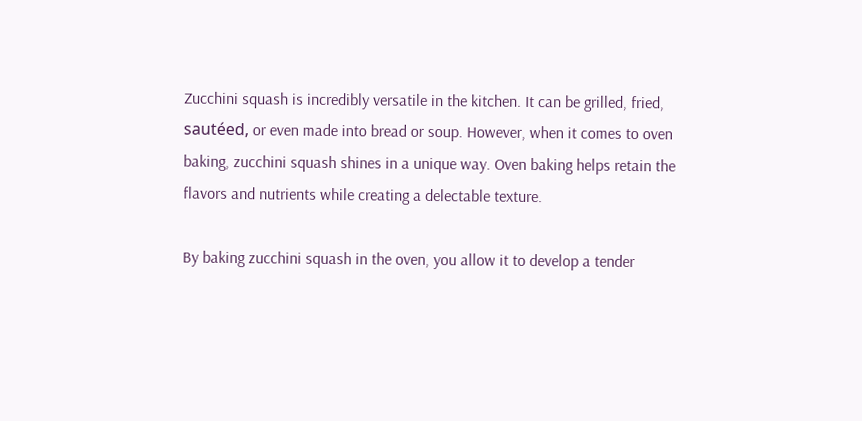Zucchini squash is incredibly versatile in the kitchen. It can be grilled, fried, sautéed, or even made into bread or soup. However, when it comes to oven baking, zucchini squash shines in a unique way. Oven baking helps retain the flavors and nutrients while creating a delectable texture.

By baking zucchini squash in the oven, you allow it to develop a tender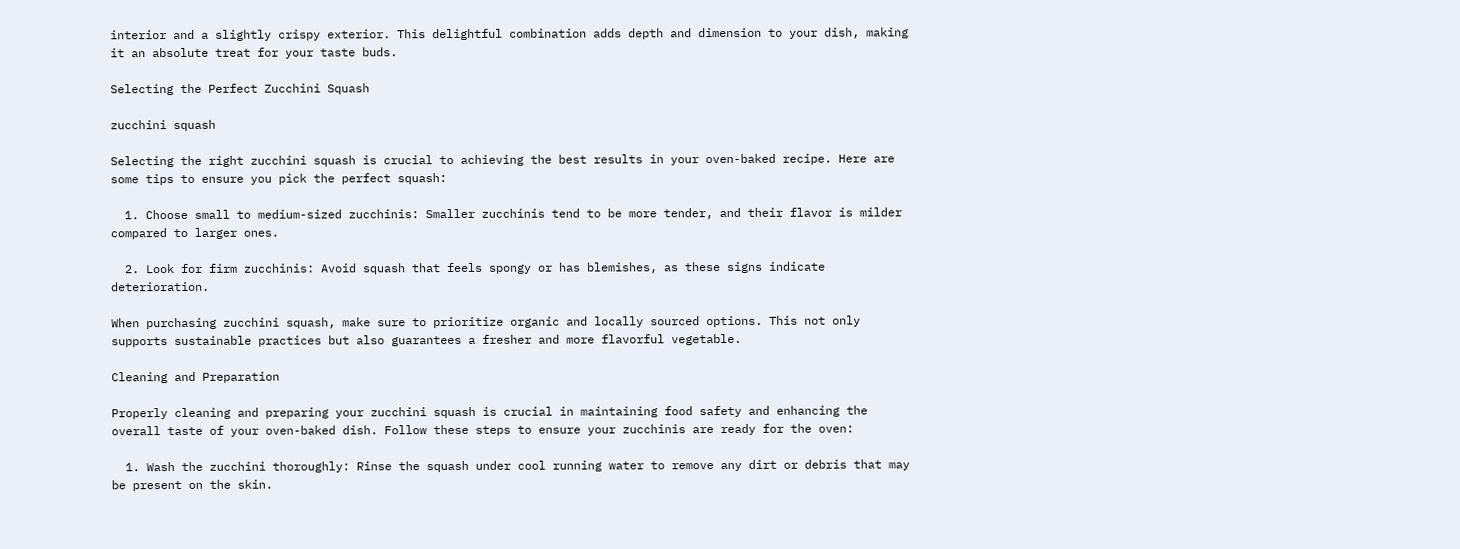interior and a slightly crispy exterior. This delightful combination adds depth and dimension to your dish, making it an absolute treat for your taste buds.

Selecting the Perfect Zucchini Squash

zucchini squash

Selecting the right zucchini squash is crucial to achieving the best results in your oven-baked recipe. Here are some tips to ensure you pick the perfect squash:

  1. Choose small to medium-sized zucchinis: Smaller zucchinis tend to be more tender, and their flavor is milder compared to larger ones.

  2. Look for firm zucchinis: Avoid squash that feels spongy or has blemishes, as these signs indicate deterioration.

When purchasing zucchini squash, make sure to prioritize organic and locally sourced options. This not only supports sustainable practices but also guarantees a fresher and more flavorful vegetable.

Cleaning and Preparation

Properly cleaning and preparing your zucchini squash is crucial in maintaining food safety and enhancing the overall taste of your oven-baked dish. Follow these steps to ensure your zucchinis are ready for the oven:

  1. Wash the zucchini thoroughly: Rinse the squash under cool running water to remove any dirt or debris that may be present on the skin.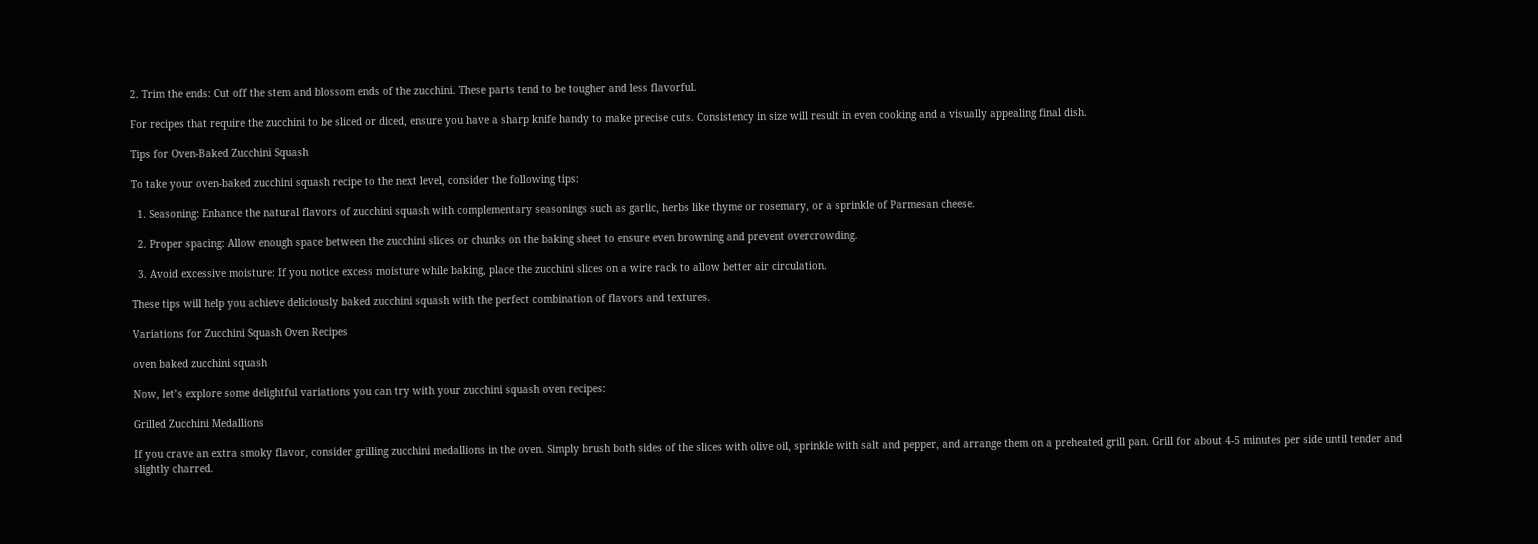2. Trim the ends: Cut off the stem and blossom ends of the zucchini. These parts tend to be tougher and less flavorful.

For recipes that require the zucchini to be sliced or diced, ensure you have a sharp knife handy to make precise cuts. Consistency in size will result in even cooking and a visually appealing final dish.

Tips for Oven-Baked Zucchini Squash

To take your oven-baked zucchini squash recipe to the next level, consider the following tips:

  1. Seasoning: Enhance the natural flavors of zucchini squash with complementary seasonings such as garlic, herbs like thyme or rosemary, or a sprinkle of Parmesan cheese.

  2. Proper spacing: Allow enough space between the zucchini slices or chunks on the baking sheet to ensure even browning and prevent overcrowding.

  3. Avoid excessive moisture: If you notice excess moisture while baking, place the zucchini slices on a wire rack to allow better air circulation.

These tips will help you achieve deliciously baked zucchini squash with the perfect combination of flavors and textures.

Variations for Zucchini Squash Oven Recipes

oven baked zucchini squash

Now, let’s explore some delightful variations you can try with your zucchini squash oven recipes:

Grilled Zucchini Medallions

If you crave an extra smoky flavor, consider grilling zucchini medallions in the oven. Simply brush both sides of the slices with olive oil, sprinkle with salt and pepper, and arrange them on a preheated grill pan. Grill for about 4-5 minutes per side until tender and slightly charred.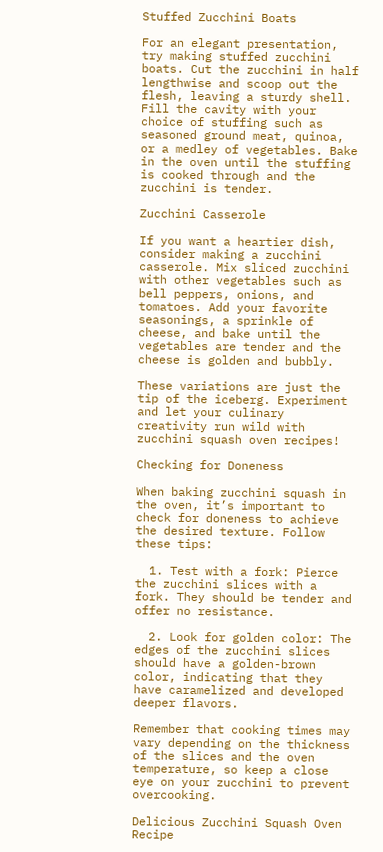Stuffed Zucchini Boats

For an elegant presentation, try making stuffed zucchini boats. Cut the zucchini in half lengthwise and scoop out the flesh, leaving a sturdy shell. Fill the cavity with your choice of stuffing such as seasoned ground meat, quinoa, or a medley of vegetables. Bake in the oven until the stuffing is cooked through and the zucchini is tender.

Zucchini Casserole

If you want a heartier dish, consider making a zucchini casserole. Mix sliced zucchini with other vegetables such as bell peppers, onions, and tomatoes. Add your favorite seasonings, a sprinkle of cheese, and bake until the vegetables are tender and the cheese is golden and bubbly.

These variations are just the tip of the iceberg. Experiment and let your culinary creativity run wild with zucchini squash oven recipes!

Checking for Doneness

When baking zucchini squash in the oven, it’s important to check for doneness to achieve the desired texture. Follow these tips:

  1. Test with a fork: Pierce the zucchini slices with a fork. They should be tender and offer no resistance.

  2. Look for golden color: The edges of the zucchini slices should have a golden-brown color, indicating that they have caramelized and developed deeper flavors.

Remember that cooking times may vary depending on the thickness of the slices and the oven temperature, so keep a close eye on your zucchini to prevent overcooking.

Delicious Zucchini Squash Oven Recipe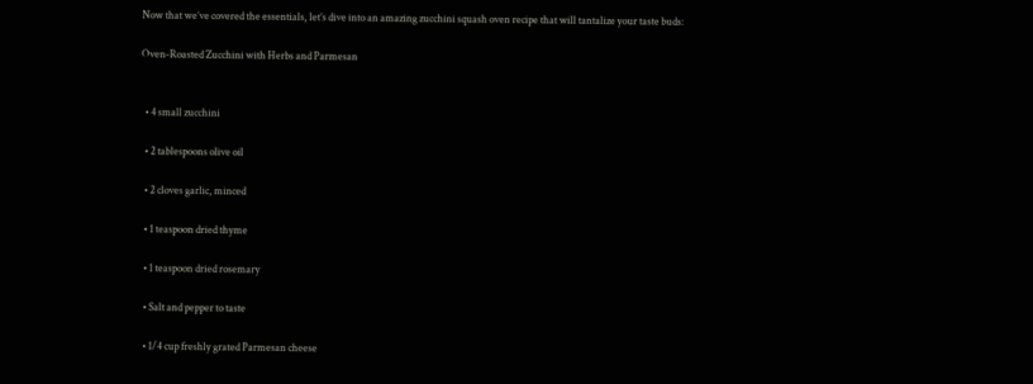Now that we’ve covered the essentials, let’s dive into an amazing zucchini squash oven recipe that will tantalize your taste buds:

Oven-Roasted Zucchini with Herbs and Parmesan


  • 4 small zucchini

  • 2 tablespoons olive oil

  • 2 cloves garlic, minced

  • 1 teaspoon dried thyme

  • 1 teaspoon dried rosemary

  • Salt and pepper to taste

  • 1/4 cup freshly grated Parmesan cheese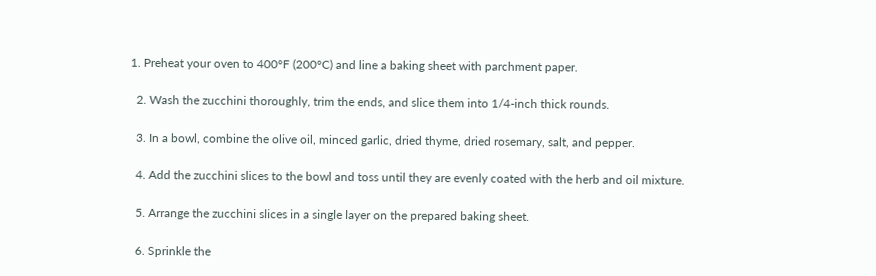1. Preheat your oven to 400°F (200°C) and line a baking sheet with parchment paper.

  2. Wash the zucchini thoroughly, trim the ends, and slice them into 1/4-inch thick rounds.

  3. In a bowl, combine the olive oil, minced garlic, dried thyme, dried rosemary, salt, and pepper.

  4. Add the zucchini slices to the bowl and toss until they are evenly coated with the herb and oil mixture.

  5. Arrange the zucchini slices in a single layer on the prepared baking sheet.

  6. Sprinkle the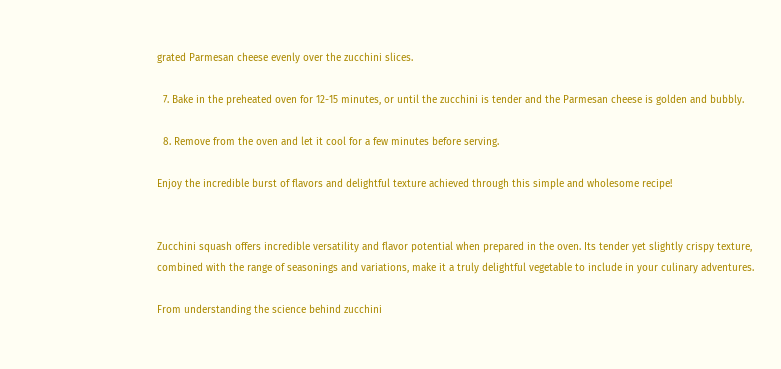grated Parmesan cheese evenly over the zucchini slices.

  7. Bake in the preheated oven for 12-15 minutes, or until the zucchini is tender and the Parmesan cheese is golden and bubbly.

  8. Remove from the oven and let it cool for a few minutes before serving.

Enjoy the incredible burst of flavors and delightful texture achieved through this simple and wholesome recipe!


Zucchini squash offers incredible versatility and flavor potential when prepared in the oven. Its tender yet slightly crispy texture, combined with the range of seasonings and variations, make it a truly delightful vegetable to include in your culinary adventures.

From understanding the science behind zucchini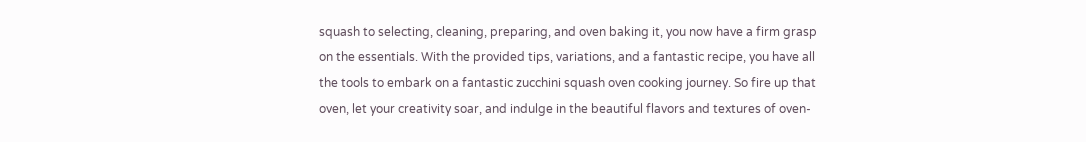squash to selecting, cleaning, preparing, and oven baking it, you now have a firm grasp on the essentials. With the provided tips, variations, and a fantastic recipe, you have all the tools to embark on a fantastic zucchini squash oven cooking journey. So fire up that oven, let your creativity soar, and indulge in the beautiful flavors and textures of oven-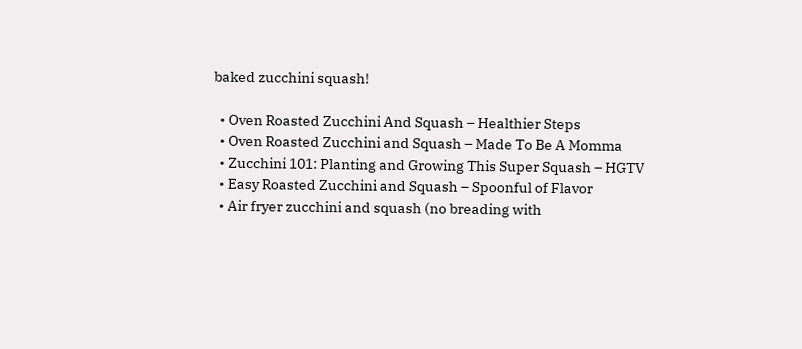baked zucchini squash!

  • Oven Roasted Zucchini And Squash – Healthier Steps
  • Oven Roasted Zucchini and Squash – Made To Be A Momma
  • Zucchini 101: Planting and Growing This Super Squash – HGTV
  • Easy Roasted Zucchini and Squash – Spoonful of Flavor
  • Air fryer zucchini and squash (no breading with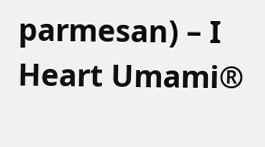parmesan) – I Heart Umami®